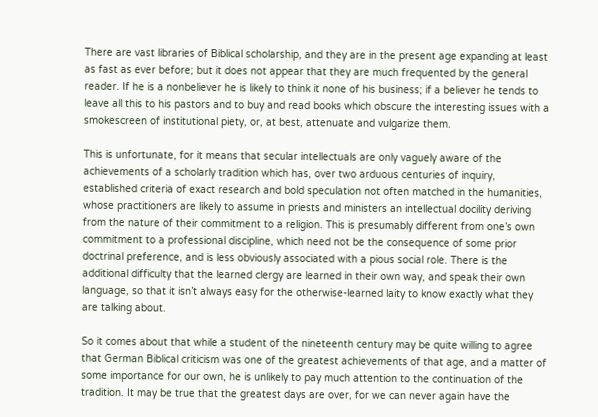There are vast libraries of Biblical scholarship, and they are in the present age expanding at least as fast as ever before; but it does not appear that they are much frequented by the general reader. If he is a nonbeliever he is likely to think it none of his business; if a believer he tends to leave all this to his pastors and to buy and read books which obscure the interesting issues with a smokescreen of institutional piety, or, at best, attenuate and vulgarize them.

This is unfortunate, for it means that secular intellectuals are only vaguely aware of the achievements of a scholarly tradition which has, over two arduous centuries of inquiry, established criteria of exact research and bold speculation not often matched in the humanities, whose practitioners are likely to assume in priests and ministers an intellectual docility deriving from the nature of their commitment to a religion. This is presumably different from one’s own commitment to a professional discipline, which need not be the consequence of some prior doctrinal preference, and is less obviously associated with a pious social role. There is the additional difficulty that the learned clergy are learned in their own way, and speak their own language, so that it isn’t always easy for the otherwise-learned laity to know exactly what they are talking about.

So it comes about that while a student of the nineteenth century may be quite willing to agree that German Biblical criticism was one of the greatest achievements of that age, and a matter of some importance for our own, he is unlikely to pay much attention to the continuation of the tradition. It may be true that the greatest days are over, for we can never again have the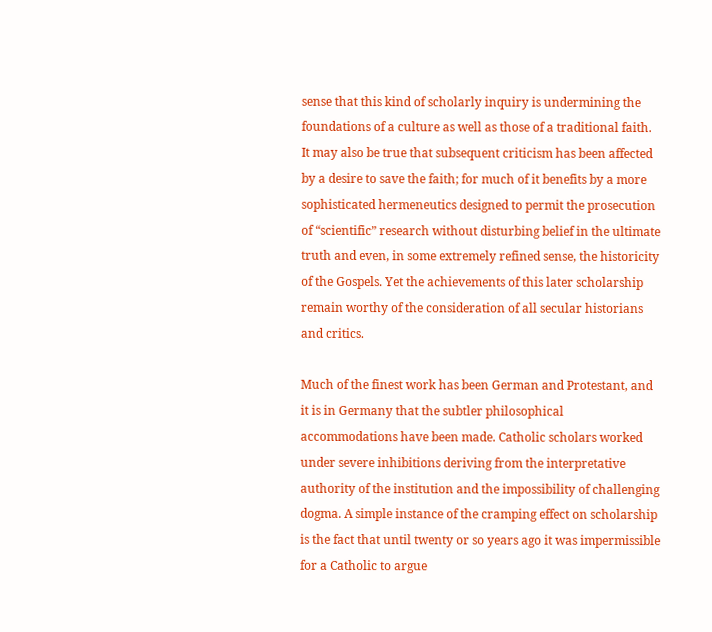sense that this kind of scholarly inquiry is undermining the foundations of a culture as well as those of a traditional faith. It may also be true that subsequent criticism has been affected by a desire to save the faith; for much of it benefits by a more sophisticated hermeneutics designed to permit the prosecution of “scientific” research without disturbing belief in the ultimate truth and even, in some extremely refined sense, the historicity of the Gospels. Yet the achievements of this later scholarship remain worthy of the consideration of all secular historians and critics.

Much of the finest work has been German and Protestant, and it is in Germany that the subtler philosophical accommodations have been made. Catholic scholars worked under severe inhibitions deriving from the interpretative authority of the institution and the impossibility of challenging dogma. A simple instance of the cramping effect on scholarship is the fact that until twenty or so years ago it was impermissible for a Catholic to argue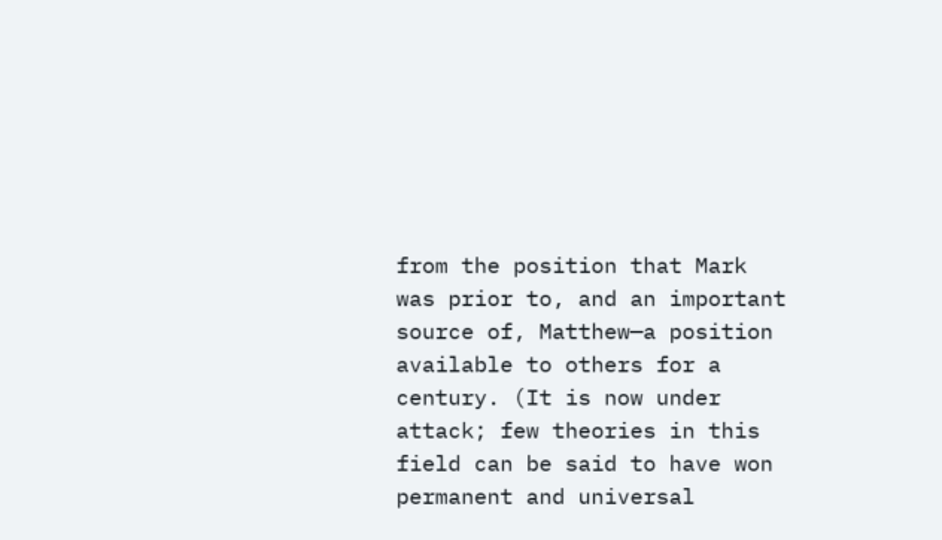from the position that Mark was prior to, and an important source of, Matthew—a position available to others for a century. (It is now under attack; few theories in this field can be said to have won permanent and universal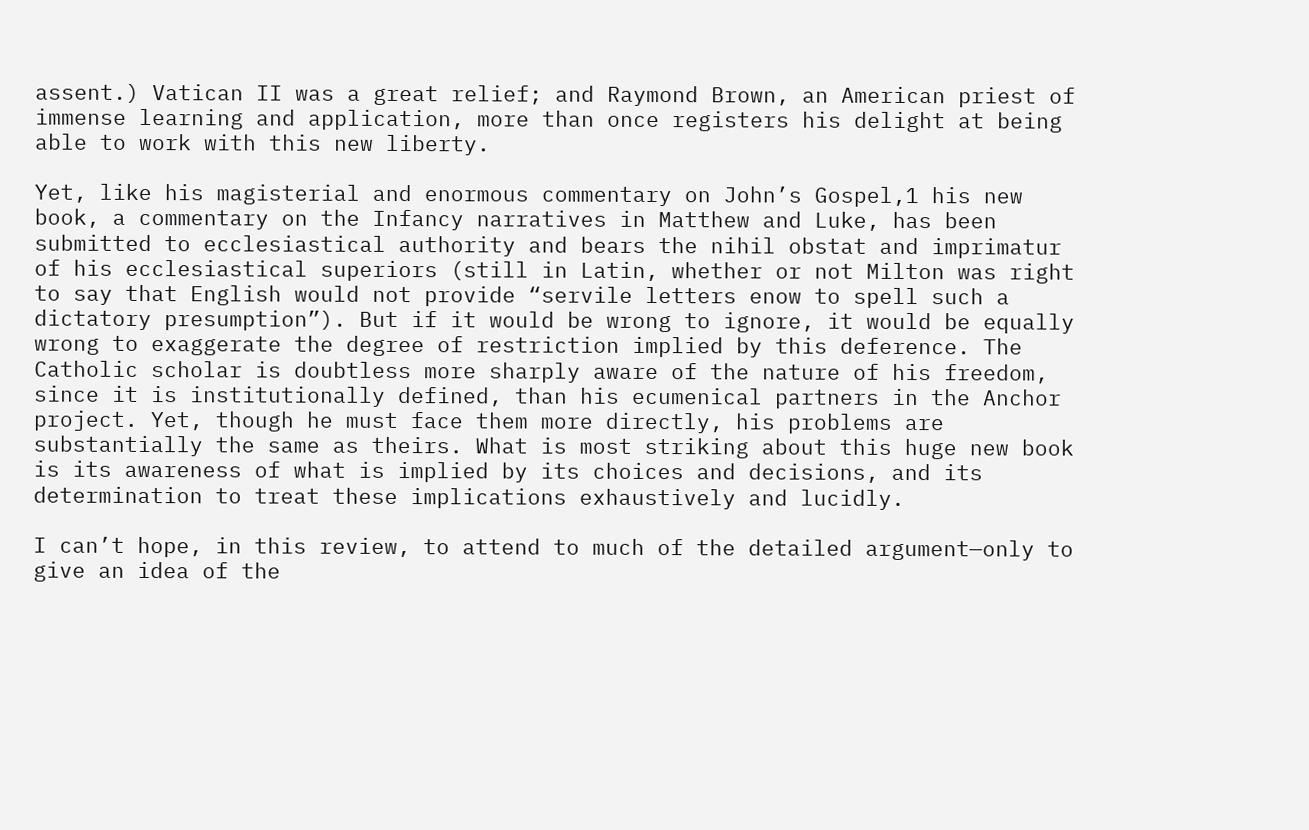assent.) Vatican II was a great relief; and Raymond Brown, an American priest of immense learning and application, more than once registers his delight at being able to work with this new liberty.

Yet, like his magisterial and enormous commentary on John’s Gospel,1 his new book, a commentary on the Infancy narratives in Matthew and Luke, has been submitted to ecclesiastical authority and bears the nihil obstat and imprimatur of his ecclesiastical superiors (still in Latin, whether or not Milton was right to say that English would not provide “servile letters enow to spell such a dictatory presumption”). But if it would be wrong to ignore, it would be equally wrong to exaggerate the degree of restriction implied by this deference. The Catholic scholar is doubtless more sharply aware of the nature of his freedom, since it is institutionally defined, than his ecumenical partners in the Anchor project. Yet, though he must face them more directly, his problems are substantially the same as theirs. What is most striking about this huge new book is its awareness of what is implied by its choices and decisions, and its determination to treat these implications exhaustively and lucidly.

I can’t hope, in this review, to attend to much of the detailed argument—only to give an idea of the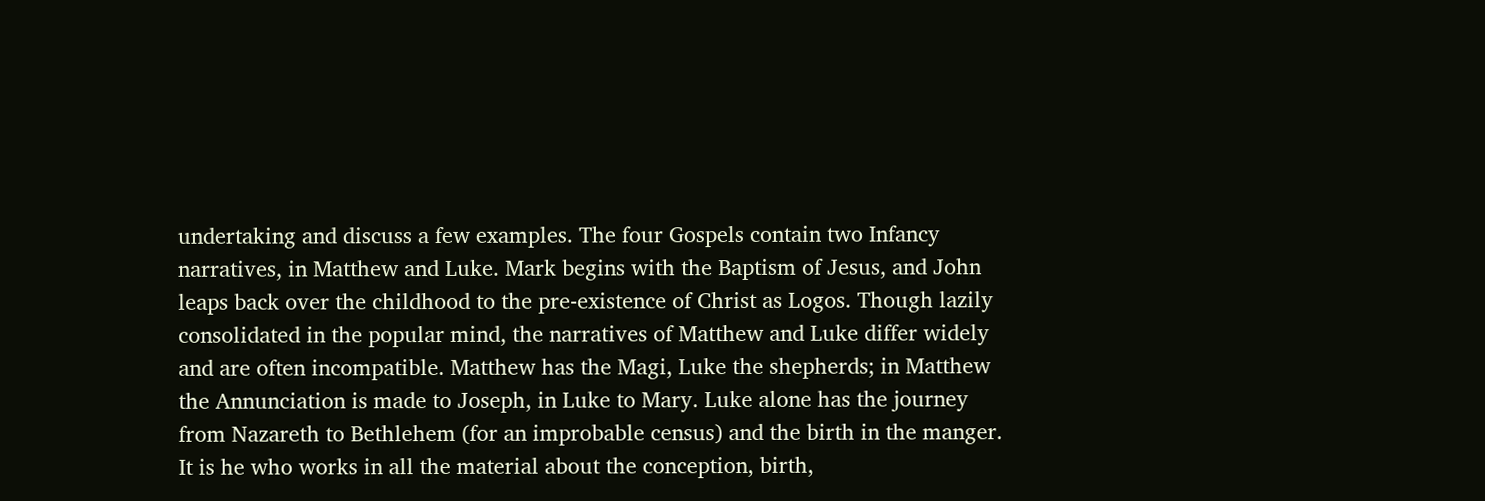undertaking and discuss a few examples. The four Gospels contain two Infancy narratives, in Matthew and Luke. Mark begins with the Baptism of Jesus, and John leaps back over the childhood to the pre-existence of Christ as Logos. Though lazily consolidated in the popular mind, the narratives of Matthew and Luke differ widely and are often incompatible. Matthew has the Magi, Luke the shepherds; in Matthew the Annunciation is made to Joseph, in Luke to Mary. Luke alone has the journey from Nazareth to Bethlehem (for an improbable census) and the birth in the manger. It is he who works in all the material about the conception, birth,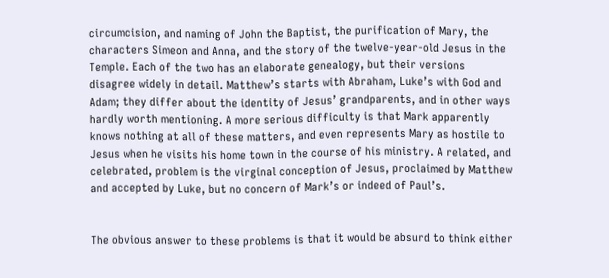circumcision, and naming of John the Baptist, the purification of Mary, the characters Simeon and Anna, and the story of the twelve-year-old Jesus in the Temple. Each of the two has an elaborate genealogy, but their versions disagree widely in detail. Matthew’s starts with Abraham, Luke’s with God and Adam; they differ about the identity of Jesus’ grandparents, and in other ways hardly worth mentioning. A more serious difficulty is that Mark apparently knows nothing at all of these matters, and even represents Mary as hostile to Jesus when he visits his home town in the course of his ministry. A related, and celebrated, problem is the virginal conception of Jesus, proclaimed by Matthew and accepted by Luke, but no concern of Mark’s or indeed of Paul’s.


The obvious answer to these problems is that it would be absurd to think either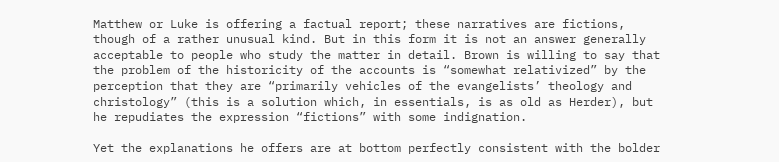Matthew or Luke is offering a factual report; these narratives are fictions, though of a rather unusual kind. But in this form it is not an answer generally acceptable to people who study the matter in detail. Brown is willing to say that the problem of the historicity of the accounts is “somewhat relativized” by the perception that they are “primarily vehicles of the evangelists’ theology and christology” (this is a solution which, in essentials, is as old as Herder), but he repudiates the expression “fictions” with some indignation.

Yet the explanations he offers are at bottom perfectly consistent with the bolder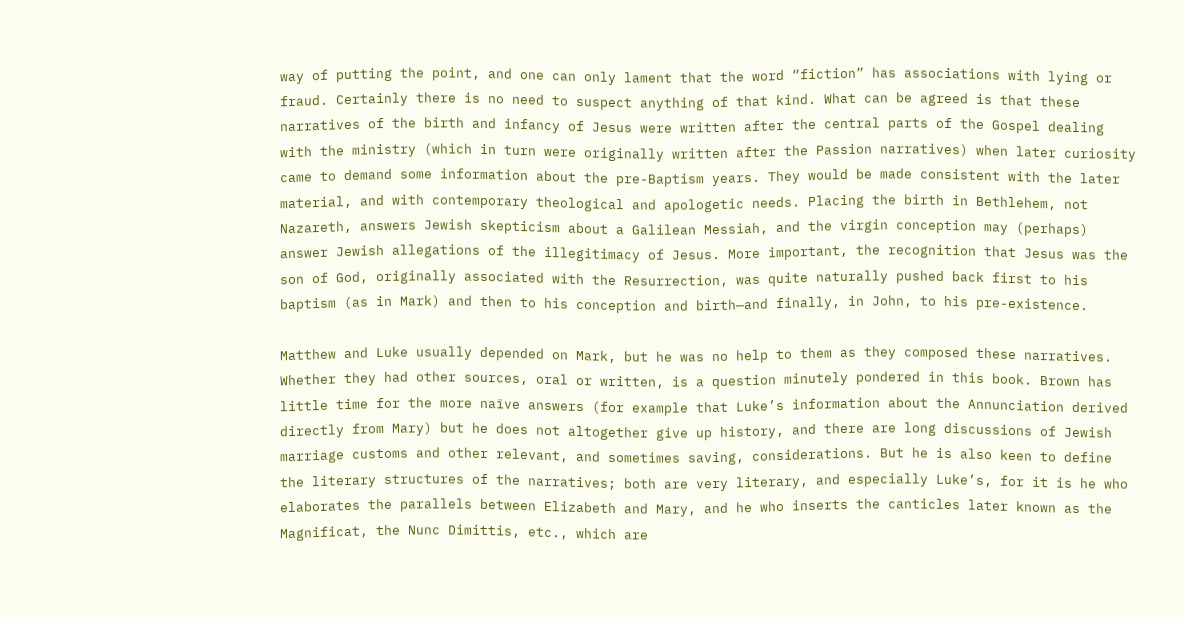way of putting the point, and one can only lament that the word “fiction” has associations with lying or fraud. Certainly there is no need to suspect anything of that kind. What can be agreed is that these narratives of the birth and infancy of Jesus were written after the central parts of the Gospel dealing with the ministry (which in turn were originally written after the Passion narratives) when later curiosity came to demand some information about the pre-Baptism years. They would be made consistent with the later material, and with contemporary theological and apologetic needs. Placing the birth in Bethlehem, not Nazareth, answers Jewish skepticism about a Galilean Messiah, and the virgin conception may (perhaps) answer Jewish allegations of the illegitimacy of Jesus. More important, the recognition that Jesus was the son of God, originally associated with the Resurrection, was quite naturally pushed back first to his baptism (as in Mark) and then to his conception and birth—and finally, in John, to his pre-existence.

Matthew and Luke usually depended on Mark, but he was no help to them as they composed these narratives. Whether they had other sources, oral or written, is a question minutely pondered in this book. Brown has little time for the more naïve answers (for example that Luke’s information about the Annunciation derived directly from Mary) but he does not altogether give up history, and there are long discussions of Jewish marriage customs and other relevant, and sometimes saving, considerations. But he is also keen to define the literary structures of the narratives; both are very literary, and especially Luke’s, for it is he who elaborates the parallels between Elizabeth and Mary, and he who inserts the canticles later known as the Magnificat, the Nunc Dimittis, etc., which are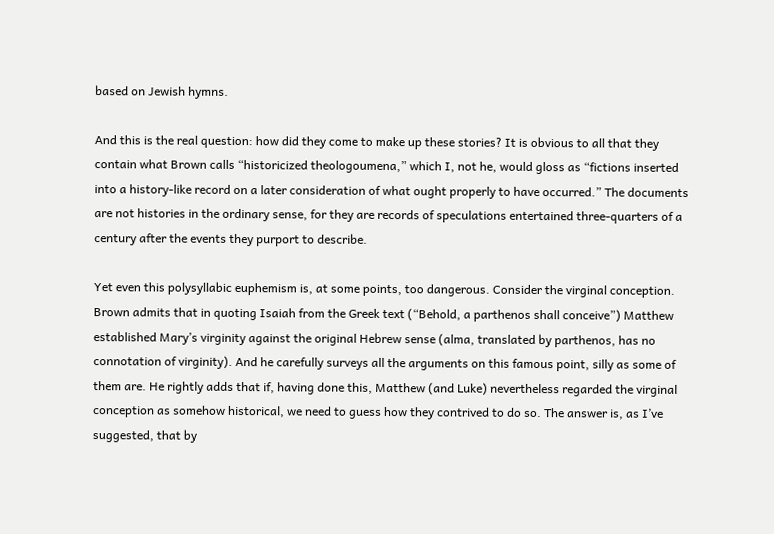based on Jewish hymns.

And this is the real question: how did they come to make up these stories? It is obvious to all that they contain what Brown calls “historicized theologoumena,” which I, not he, would gloss as “fictions inserted into a history-like record on a later consideration of what ought properly to have occurred.” The documents are not histories in the ordinary sense, for they are records of speculations entertained three-quarters of a century after the events they purport to describe.

Yet even this polysyllabic euphemism is, at some points, too dangerous. Consider the virginal conception. Brown admits that in quoting Isaiah from the Greek text (“Behold, a parthenos shall conceive”) Matthew established Mary’s virginity against the original Hebrew sense (alma, translated by parthenos, has no connotation of virginity). And he carefully surveys all the arguments on this famous point, silly as some of them are. He rightly adds that if, having done this, Matthew (and Luke) nevertheless regarded the virginal conception as somehow historical, we need to guess how they contrived to do so. The answer is, as I’ve suggested, that by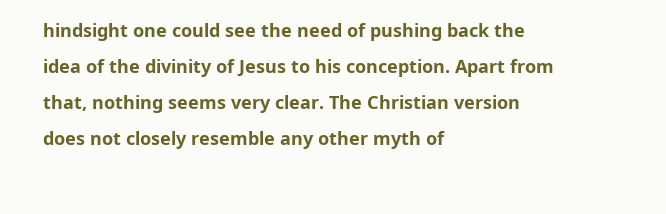hindsight one could see the need of pushing back the idea of the divinity of Jesus to his conception. Apart from that, nothing seems very clear. The Christian version does not closely resemble any other myth of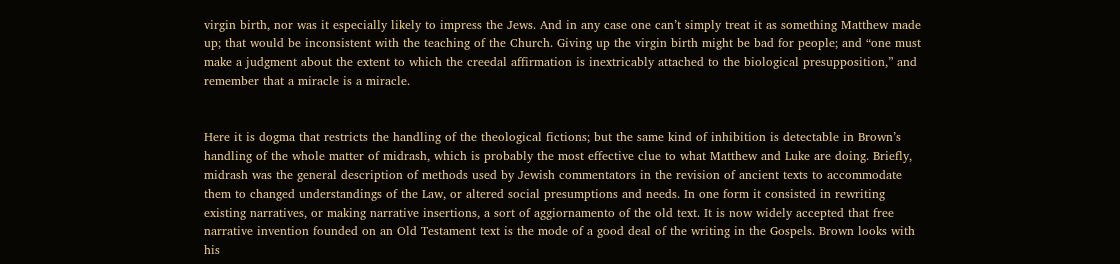virgin birth, nor was it especially likely to impress the Jews. And in any case one can’t simply treat it as something Matthew made up; that would be inconsistent with the teaching of the Church. Giving up the virgin birth might be bad for people; and “one must make a judgment about the extent to which the creedal affirmation is inextricably attached to the biological presupposition,” and remember that a miracle is a miracle.


Here it is dogma that restricts the handling of the theological fictions; but the same kind of inhibition is detectable in Brown’s handling of the whole matter of midrash, which is probably the most effective clue to what Matthew and Luke are doing. Briefly, midrash was the general description of methods used by Jewish commentators in the revision of ancient texts to accommodate them to changed understandings of the Law, or altered social presumptions and needs. In one form it consisted in rewriting existing narratives, or making narrative insertions, a sort of aggiornamento of the old text. It is now widely accepted that free narrative invention founded on an Old Testament text is the mode of a good deal of the writing in the Gospels. Brown looks with his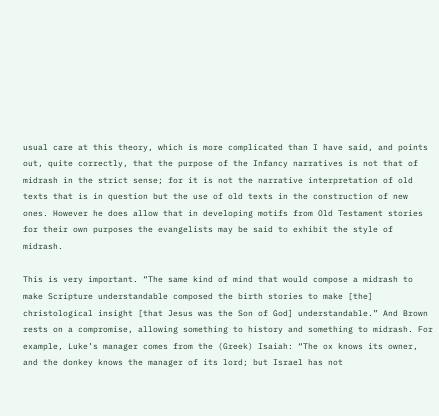usual care at this theory, which is more complicated than I have said, and points out, quite correctly, that the purpose of the Infancy narratives is not that of midrash in the strict sense; for it is not the narrative interpretation of old texts that is in question but the use of old texts in the construction of new ones. However he does allow that in developing motifs from Old Testament stories for their own purposes the evangelists may be said to exhibit the style of midrash.

This is very important. “The same kind of mind that would compose a midrash to make Scripture understandable composed the birth stories to make [the] christological insight [that Jesus was the Son of God] understandable.” And Brown rests on a compromise, allowing something to history and something to midrash. For example, Luke’s manager comes from the (Greek) Isaiah: “The ox knows its owner, and the donkey knows the manager of its lord; but Israel has not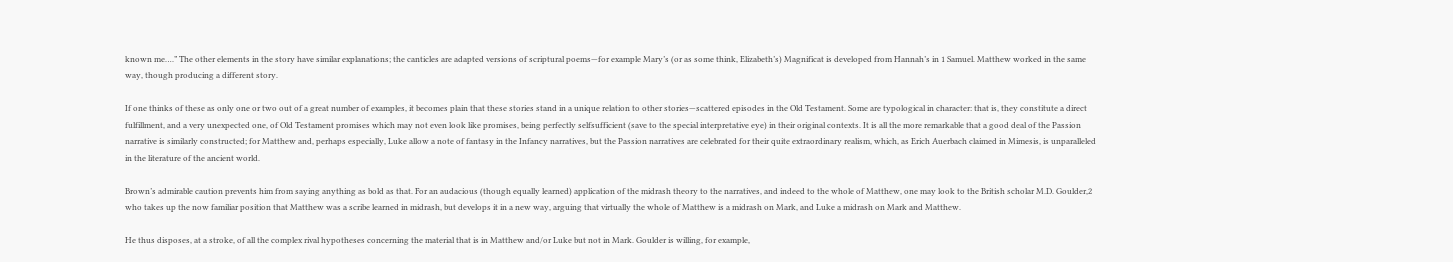known me….” The other elements in the story have similar explanations; the canticles are adapted versions of scriptural poems—for example Mary’s (or as some think, Elizabeth’s) Magnificat is developed from Hannah’s in 1 Samuel. Matthew worked in the same way, though producing a different story.

If one thinks of these as only one or two out of a great number of examples, it becomes plain that these stories stand in a unique relation to other stories—scattered episodes in the Old Testament. Some are typological in character: that is, they constitute a direct fulfillment, and a very unexpected one, of Old Testament promises which may not even look like promises, being perfectly selfsufficient (save to the special interpretative eye) in their original contexts. It is all the more remarkable that a good deal of the Passion narrative is similarly constructed; for Matthew and, perhaps especially, Luke allow a note of fantasy in the Infancy narratives, but the Passion narratives are celebrated for their quite extraordinary realism, which, as Erich Auerbach claimed in Mimesis, is unparalleled in the literature of the ancient world.

Brown’s admirable caution prevents him from saying anything as bold as that. For an audacious (though equally learned) application of the midrash theory to the narratives, and indeed to the whole of Matthew, one may look to the British scholar M.D. Goulder,2 who takes up the now familiar position that Matthew was a scribe learned in midrash, but develops it in a new way, arguing that virtually the whole of Matthew is a midrash on Mark, and Luke a midrash on Mark and Matthew.

He thus disposes, at a stroke, of all the complex rival hypotheses concerning the material that is in Matthew and/or Luke but not in Mark. Goulder is willing, for example,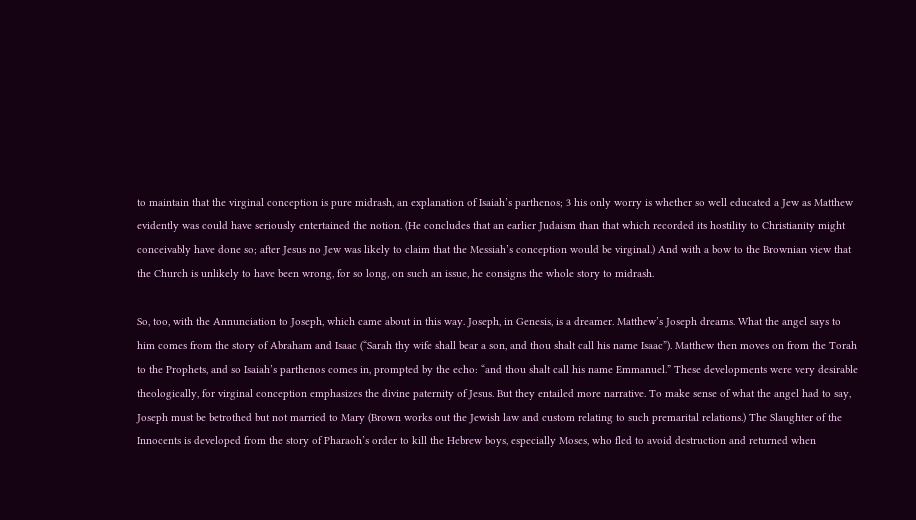to maintain that the virginal conception is pure midrash, an explanation of Isaiah’s parthenos; 3 his only worry is whether so well educated a Jew as Matthew evidently was could have seriously entertained the notion. (He concludes that an earlier Judaism than that which recorded its hostility to Christianity might conceivably have done so; after Jesus no Jew was likely to claim that the Messiah’s conception would be virginal.) And with a bow to the Brownian view that the Church is unlikely to have been wrong, for so long, on such an issue, he consigns the whole story to midrash.

So, too, with the Annunciation to Joseph, which came about in this way. Joseph, in Genesis, is a dreamer. Matthew’s Joseph dreams. What the angel says to him comes from the story of Abraham and Isaac (“Sarah thy wife shall bear a son, and thou shalt call his name Isaac”). Matthew then moves on from the Torah to the Prophets, and so Isaiah’s parthenos comes in, prompted by the echo: “and thou shalt call his name Emmanuel.” These developments were very desirable theologically, for virginal conception emphasizes the divine paternity of Jesus. But they entailed more narrative. To make sense of what the angel had to say, Joseph must be betrothed but not married to Mary (Brown works out the Jewish law and custom relating to such premarital relations.) The Slaughter of the Innocents is developed from the story of Pharaoh’s order to kill the Hebrew boys, especially Moses, who fled to avoid destruction and returned when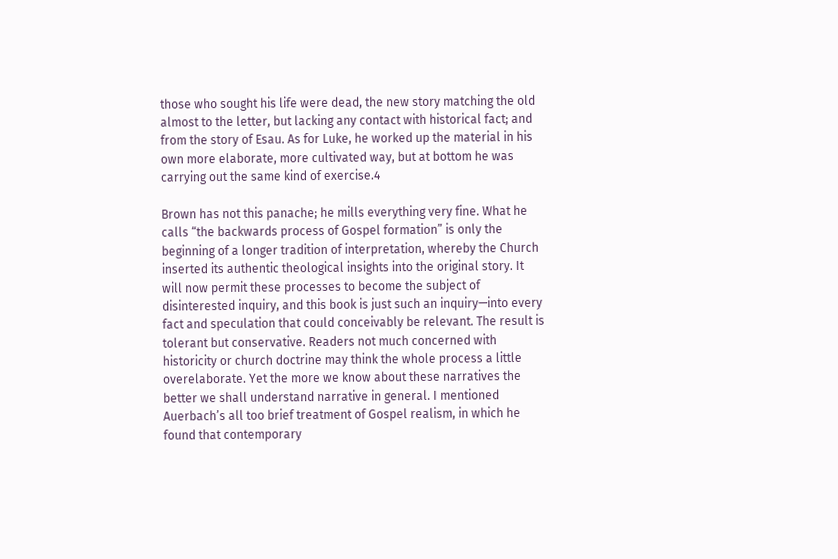those who sought his life were dead, the new story matching the old almost to the letter, but lacking any contact with historical fact; and from the story of Esau. As for Luke, he worked up the material in his own more elaborate, more cultivated way, but at bottom he was carrying out the same kind of exercise.4

Brown has not this panache; he mills everything very fine. What he calls “the backwards process of Gospel formation” is only the beginning of a longer tradition of interpretation, whereby the Church inserted its authentic theological insights into the original story. It will now permit these processes to become the subject of disinterested inquiry, and this book is just such an inquiry—into every fact and speculation that could conceivably be relevant. The result is tolerant but conservative. Readers not much concerned with historicity or church doctrine may think the whole process a little overelaborate. Yet the more we know about these narratives the better we shall understand narrative in general. I mentioned Auerbach’s all too brief treatment of Gospel realism, in which he found that contemporary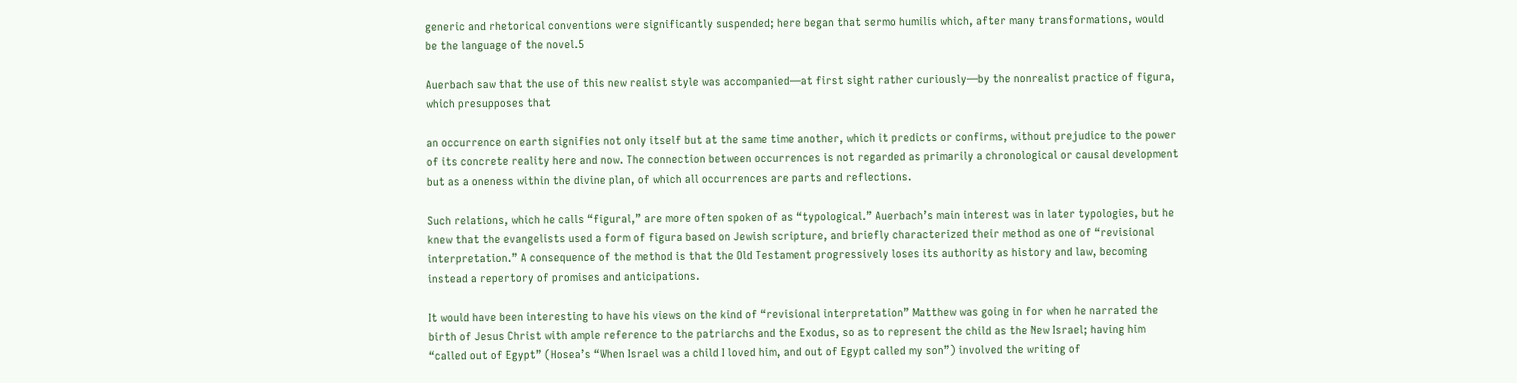generic and rhetorical conventions were significantly suspended; here began that sermo humilis which, after many transformations, would be the language of the novel.5

Auerbach saw that the use of this new realist style was accompanied—at first sight rather curiously—by the nonrealist practice of figura, which presupposes that

an occurrence on earth signifies not only itself but at the same time another, which it predicts or confirms, without prejudice to the power of its concrete reality here and now. The connection between occurrences is not regarded as primarily a chronological or causal development but as a oneness within the divine plan, of which all occurrences are parts and reflections.

Such relations, which he calls “figural,” are more often spoken of as “typological.” Auerbach’s main interest was in later typologies, but he knew that the evangelists used a form of figura based on Jewish scripture, and briefly characterized their method as one of “revisional interpretation.” A consequence of the method is that the Old Testament progressively loses its authority as history and law, becoming instead a repertory of promises and anticipations.

It would have been interesting to have his views on the kind of “revisional interpretation” Matthew was going in for when he narrated the birth of Jesus Christ with ample reference to the patriarchs and the Exodus, so as to represent the child as the New Israel; having him “called out of Egypt” (Hosea’s “When Israel was a child I loved him, and out of Egypt called my son”) involved the writing of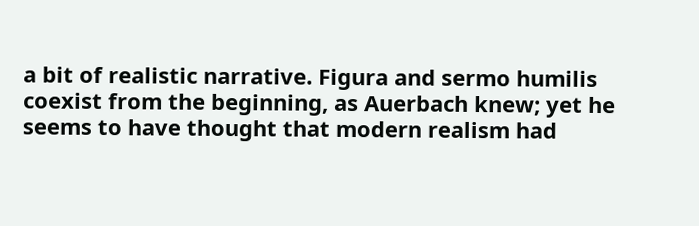a bit of realistic narrative. Figura and sermo humilis coexist from the beginning, as Auerbach knew; yet he seems to have thought that modern realism had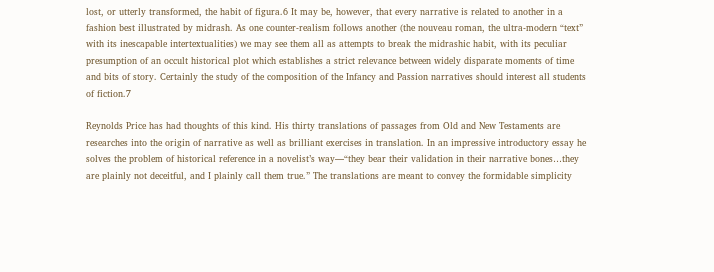lost, or utterly transformed, the habit of figura.6 It may be, however, that every narrative is related to another in a fashion best illustrated by midrash. As one counter-realism follows another (the nouveau roman, the ultra-modern “text” with its inescapable intertextualities) we may see them all as attempts to break the midrashic habit, with its peculiar presumption of an occult historical plot which establishes a strict relevance between widely disparate moments of time and bits of story. Certainly the study of the composition of the Infancy and Passion narratives should interest all students of fiction.7

Reynolds Price has had thoughts of this kind. His thirty translations of passages from Old and New Testaments are researches into the origin of narrative as well as brilliant exercises in translation. In an impressive introductory essay he solves the problem of historical reference in a novelist’s way—“they bear their validation in their narrative bones…they are plainly not deceitful, and I plainly call them true.” The translations are meant to convey the formidable simplicity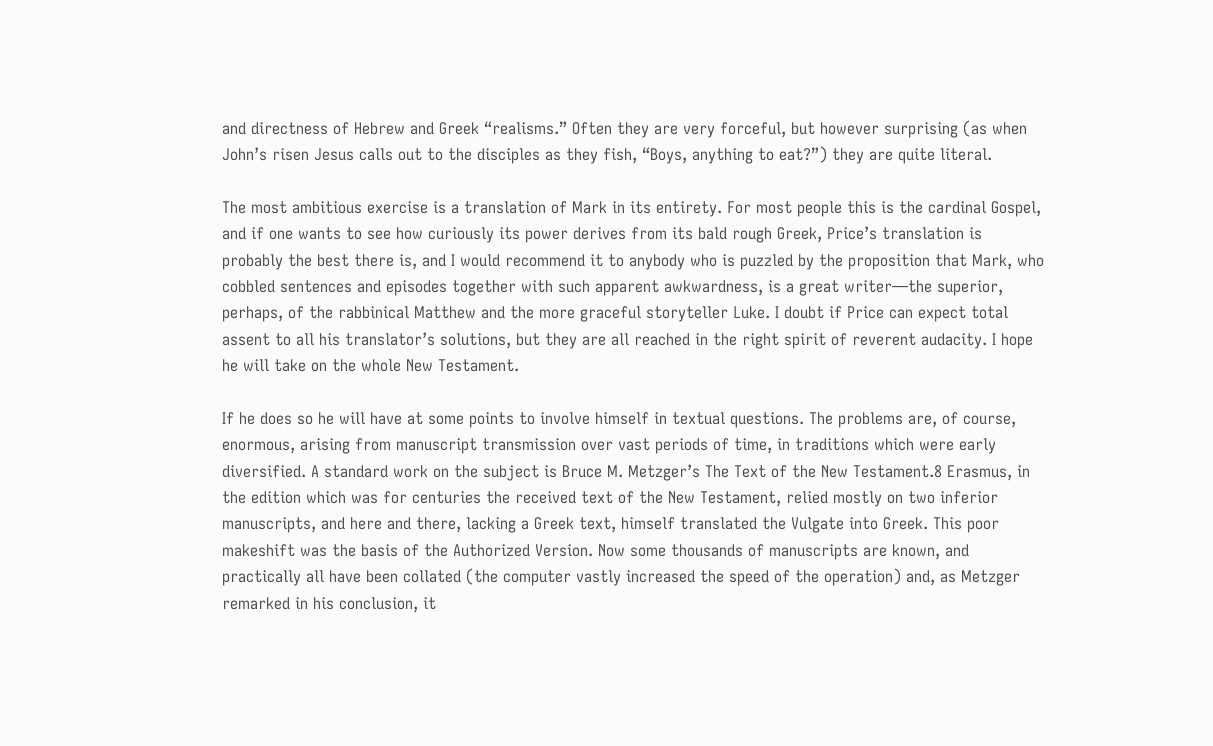and directness of Hebrew and Greek “realisms.” Often they are very forceful, but however surprising (as when John’s risen Jesus calls out to the disciples as they fish, “Boys, anything to eat?”) they are quite literal.

The most ambitious exercise is a translation of Mark in its entirety. For most people this is the cardinal Gospel, and if one wants to see how curiously its power derives from its bald rough Greek, Price’s translation is probably the best there is, and I would recommend it to anybody who is puzzled by the proposition that Mark, who cobbled sentences and episodes together with such apparent awkwardness, is a great writer—the superior, perhaps, of the rabbinical Matthew and the more graceful storyteller Luke. I doubt if Price can expect total assent to all his translator’s solutions, but they are all reached in the right spirit of reverent audacity. I hope he will take on the whole New Testament.

If he does so he will have at some points to involve himself in textual questions. The problems are, of course, enormous, arising from manuscript transmission over vast periods of time, in traditions which were early diversified. A standard work on the subject is Bruce M. Metzger’s The Text of the New Testament.8 Erasmus, in the edition which was for centuries the received text of the New Testament, relied mostly on two inferior manuscripts, and here and there, lacking a Greek text, himself translated the Vulgate into Greek. This poor makeshift was the basis of the Authorized Version. Now some thousands of manuscripts are known, and practically all have been collated (the computer vastly increased the speed of the operation) and, as Metzger remarked in his conclusion, it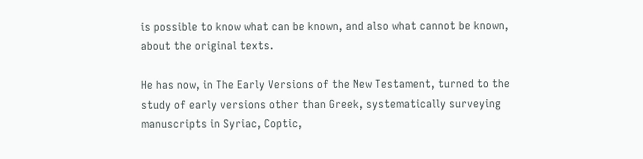is possible to know what can be known, and also what cannot be known, about the original texts.

He has now, in The Early Versions of the New Testament, turned to the study of early versions other than Greek, systematically surveying manuscripts in Syriac, Coptic,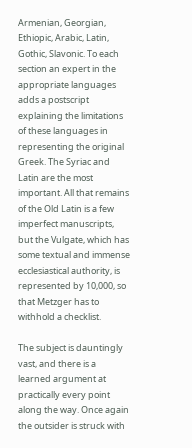Armenian, Georgian, Ethiopic, Arabic, Latin, Gothic, Slavonic. To each section an expert in the appropriate languages adds a postscript explaining the limitations of these languages in representing the original Greek. The Syriac and Latin are the most important. All that remains of the Old Latin is a few imperfect manuscripts, but the Vulgate, which has some textual and immense ecclesiastical authority, is represented by 10,000, so that Metzger has to withhold a checklist.

The subject is dauntingly vast, and there is a learned argument at practically every point along the way. Once again the outsider is struck with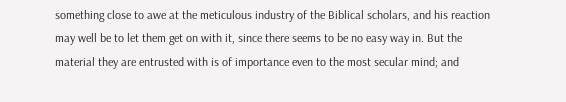something close to awe at the meticulous industry of the Biblical scholars, and his reaction may well be to let them get on with it, since there seems to be no easy way in. But the material they are entrusted with is of importance even to the most secular mind; and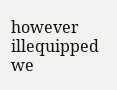however illequipped we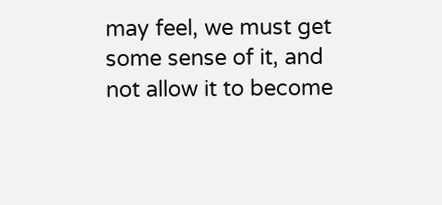may feel, we must get some sense of it, and not allow it to become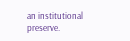an institutional preserve.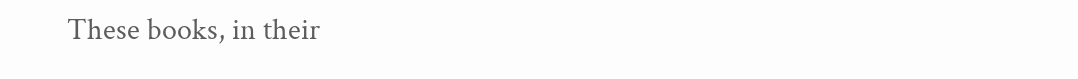These books, in their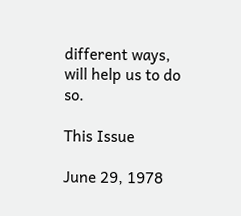different ways, will help us to do so.

This Issue

June 29, 1978